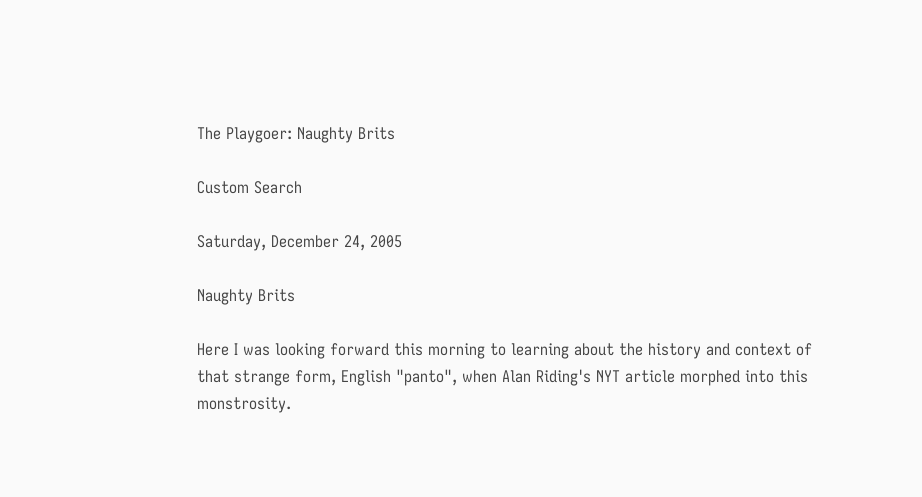The Playgoer: Naughty Brits

Custom Search

Saturday, December 24, 2005

Naughty Brits

Here I was looking forward this morning to learning about the history and context of that strange form, English "panto", when Alan Riding's NYT article morphed into this monstrosity.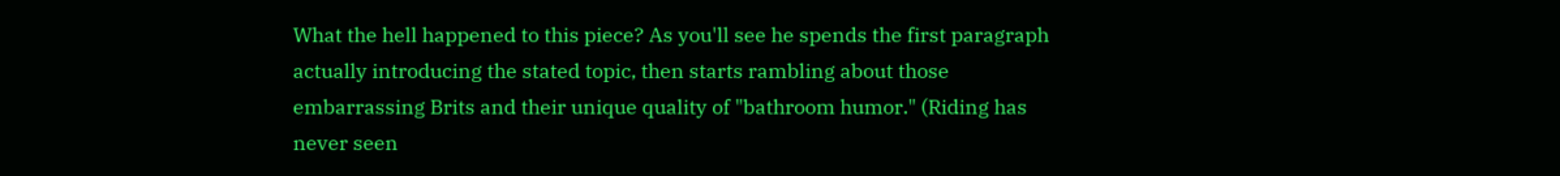What the hell happened to this piece? As you'll see he spends the first paragraph actually introducing the stated topic, then starts rambling about those embarrassing Brits and their unique quality of "bathroom humor." (Riding has never seen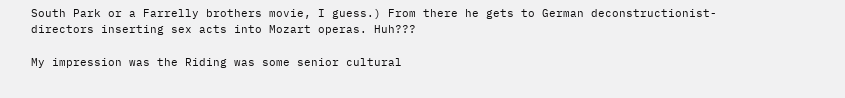South Park or a Farrelly brothers movie, I guess.) From there he gets to German deconstructionist-directors inserting sex acts into Mozart operas. Huh???

My impression was the Riding was some senior cultural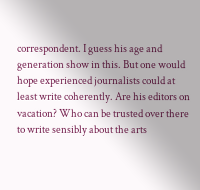correspondent. I guess his age and generation show in this. But one would hope experienced journalists could at least write coherently. Are his editors on vacation? Who can be trusted over there to write sensibly about the arts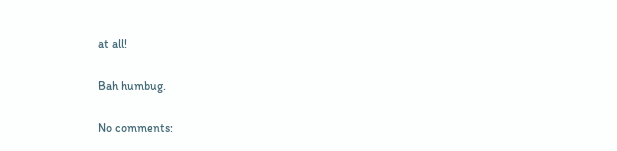at all!

Bah humbug.

No comments: